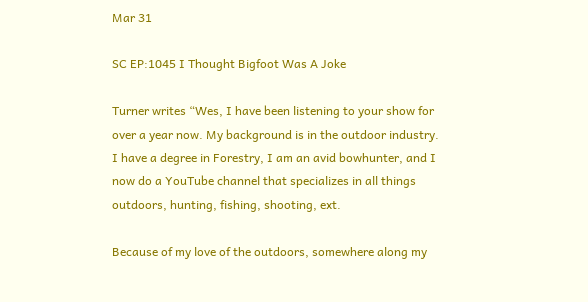Mar 31

SC EP:1045 I Thought Bigfoot Was A Joke

Turner writes “Wes, I have been listening to your show for over a year now. My background is in the outdoor industry. I have a degree in Forestry, I am an avid bowhunter, and I now do a YouTube channel that specializes in all things outdoors, hunting, fishing, shooting, ext.

Because of my love of the outdoors, somewhere along my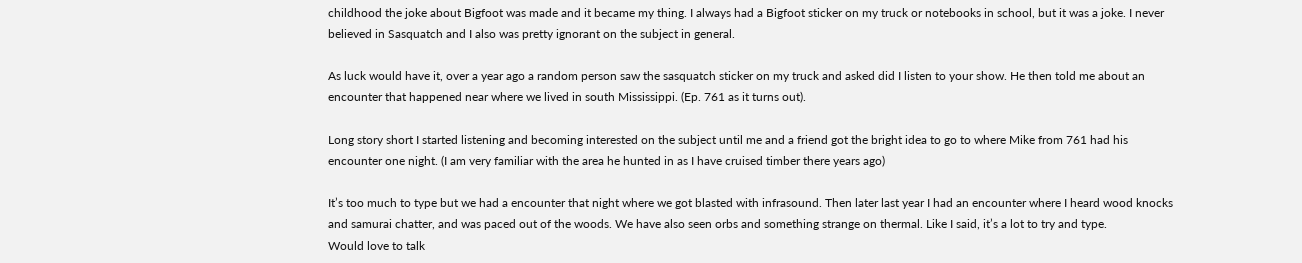childhood the joke about Bigfoot was made and it became my thing. I always had a Bigfoot sticker on my truck or notebooks in school, but it was a joke. I never believed in Sasquatch and I also was pretty ignorant on the subject in general.

As luck would have it, over a year ago a random person saw the sasquatch sticker on my truck and asked did I listen to your show. He then told me about an encounter that happened near where we lived in south Mississippi. (Ep. 761 as it turns out).

Long story short I started listening and becoming interested on the subject until me and a friend got the bright idea to go to where Mike from 761 had his encounter one night. (I am very familiar with the area he hunted in as I have cruised timber there years ago)

It’s too much to type but we had a encounter that night where we got blasted with infrasound. Then later last year I had an encounter where I heard wood knocks and samurai chatter, and was paced out of the woods. We have also seen orbs and something strange on thermal. Like I said, it’s a lot to try and type.
Would love to talk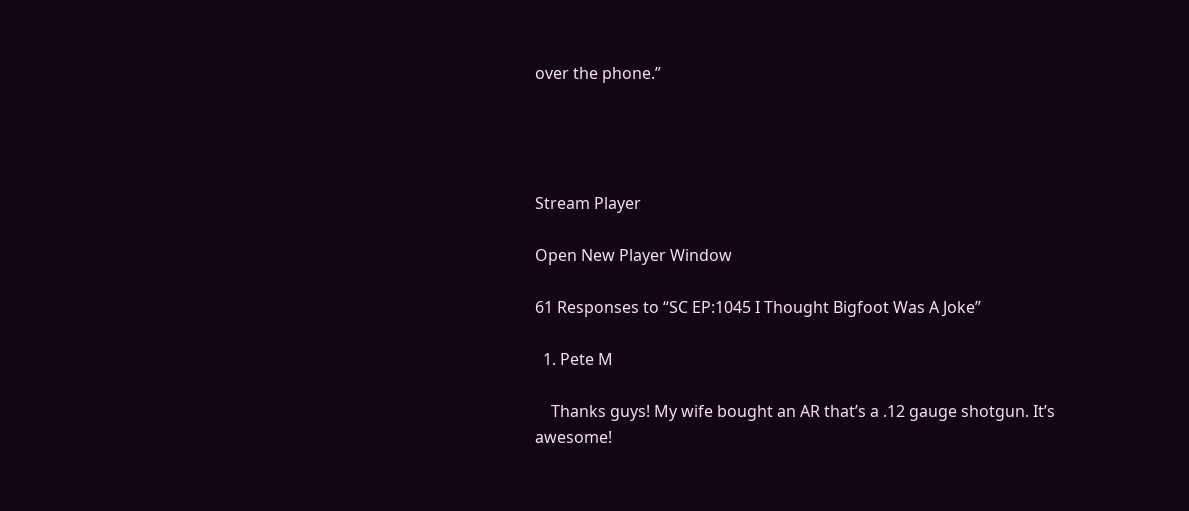over the phone.”




Stream Player

Open New Player Window

61 Responses to “SC EP:1045 I Thought Bigfoot Was A Joke”

  1. Pete M

    Thanks guys! My wife bought an AR that’s a .12 gauge shotgun. It’s awesome!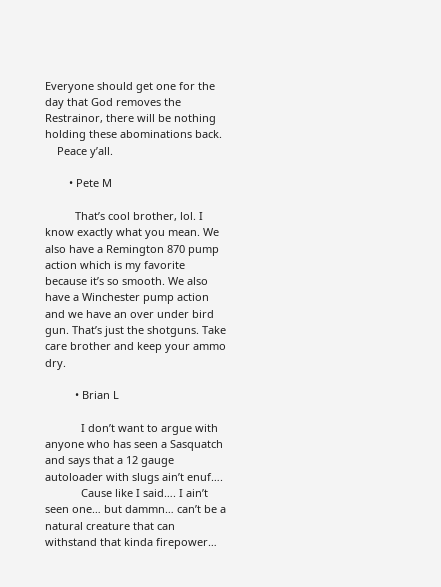Everyone should get one for the day that God removes the Restrainor, there will be nothing holding these abominations back.
    Peace y’all.

        • Pete M

          That’s cool brother, lol. I know exactly what you mean. We also have a Remington 870 pump action which is my favorite because it’s so smooth. We also have a Winchester pump action and we have an over under bird gun. That’s just the shotguns. Take care brother and keep your ammo dry.

          • Brian L

            I don’t want to argue with anyone who has seen a Sasquatch and says that a 12 gauge autoloader with slugs ain’t enuf….
            Cause like I said…. I ain’t seen one… but dammn… can’t be a natural creature that can withstand that kinda firepower…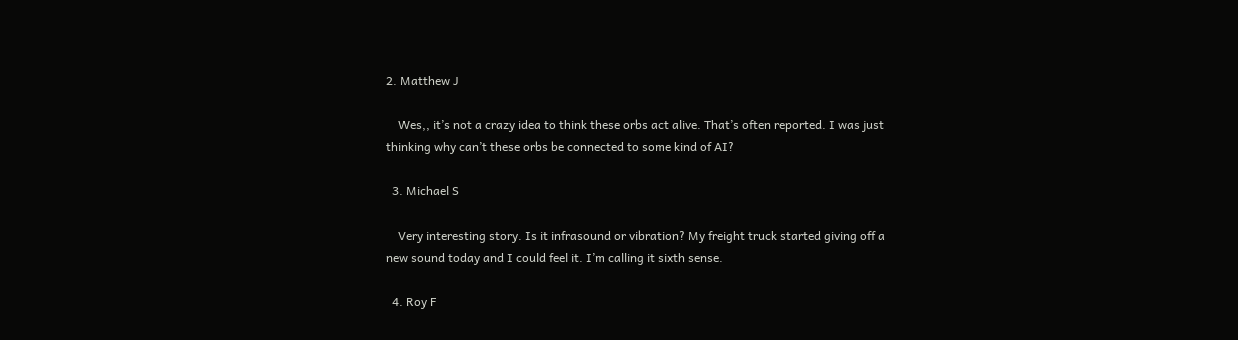2. Matthew J

    Wes,, it’s not a crazy idea to think these orbs act alive. That’s often reported. I was just thinking why can’t these orbs be connected to some kind of AI?

  3. Michael S

    Very interesting story. Is it infrasound or vibration? My freight truck started giving off a new sound today and I could feel it. I’m calling it sixth sense.

  4. Roy F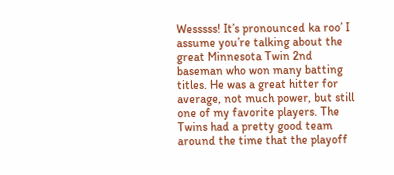Wesssss! It’s pronounced ka roo’ I assume you’re talking about the great Minnesota Twin 2nd baseman who won many batting titles. He was a great hitter for average, not much power, but still one of my favorite players. The Twins had a pretty good team around the time that the playoff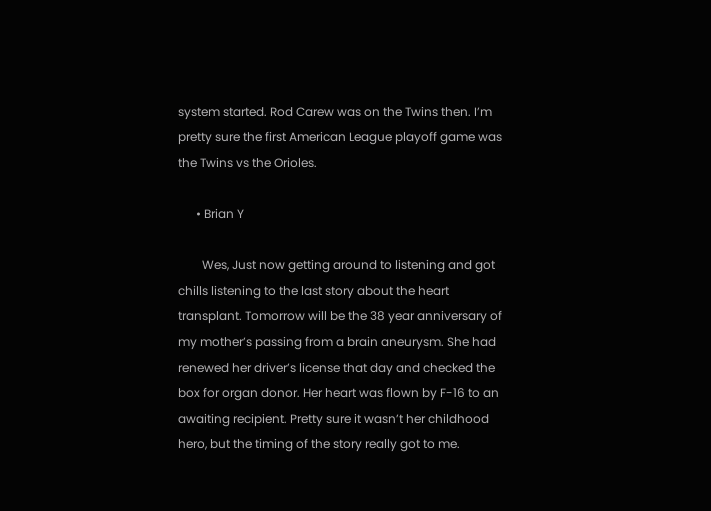system started. Rod Carew was on the Twins then. I’m pretty sure the first American League playoff game was the Twins vs the Orioles.

      • Brian Y

        Wes, Just now getting around to listening and got chills listening to the last story about the heart transplant. Tomorrow will be the 38 year anniversary of my mother’s passing from a brain aneurysm. She had renewed her driver’s license that day and checked the box for organ donor. Her heart was flown by F-16 to an awaiting recipient. Pretty sure it wasn’t her childhood hero, but the timing of the story really got to me.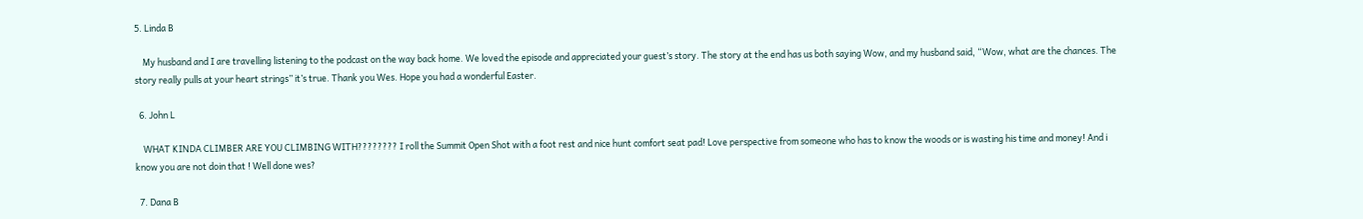5. Linda B

    My husband and I are travelling listening to the podcast on the way back home. We loved the episode and appreciated your guest’s story. The story at the end has us both saying Wow, and my husband said, “Wow, what are the chances. The story really pulls at your heart strings” it’s true. Thank you Wes. Hope you had a wonderful Easter.

  6. John L

    WHAT KINDA CLIMBER ARE YOU CLIMBING WITH???????? I roll the Summit Open Shot with a foot rest and nice hunt comfort seat pad! Love perspective from someone who has to know the woods or is wasting his time and money! And i know you are not doin that ! Well done wes?

  7. Dana B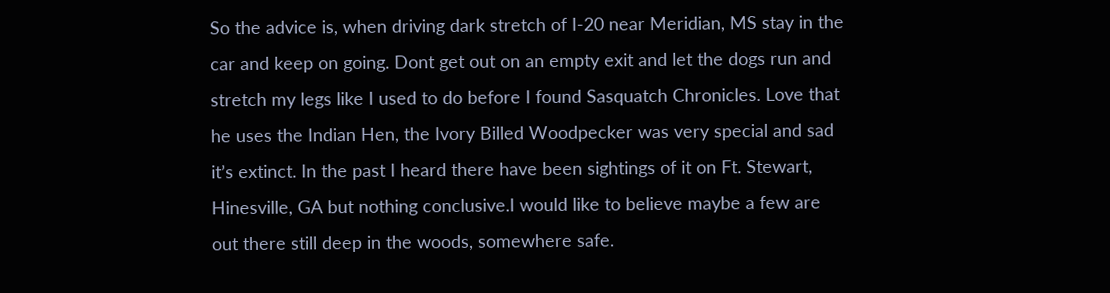So the advice is, when driving dark stretch of I-20 near Meridian, MS stay in the car and keep on going. Dont get out on an empty exit and let the dogs run and stretch my legs like I used to do before I found Sasquatch Chronicles. Love that he uses the Indian Hen, the Ivory Billed Woodpecker was very special and sad it’s extinct. In the past I heard there have been sightings of it on Ft. Stewart, Hinesville, GA but nothing conclusive.I would like to believe maybe a few are out there still deep in the woods, somewhere safe.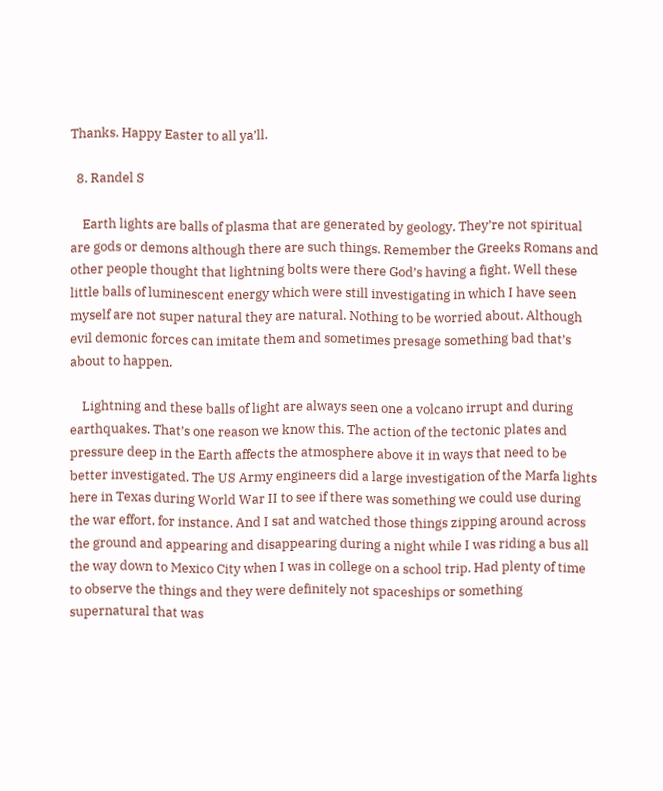Thanks. Happy Easter to all ya’ll.

  8. Randel S

    Earth lights are balls of plasma that are generated by geology. They’re not spiritual are gods or demons although there are such things. Remember the Greeks Romans and other people thought that lightning bolts were there God’s having a fight. Well these little balls of luminescent energy which were still investigating in which I have seen myself are not super natural they are natural. Nothing to be worried about. Although evil demonic forces can imitate them and sometimes presage something bad that’s about to happen.

    Lightning and these balls of light are always seen one a volcano irrupt and during earthquakes. That’s one reason we know this. The action of the tectonic plates and pressure deep in the Earth affects the atmosphere above it in ways that need to be better investigated. The US Army engineers did a large investigation of the Marfa lights here in Texas during World War II to see if there was something we could use during the war effort, for instance. And I sat and watched those things zipping around across the ground and appearing and disappearing during a night while I was riding a bus all the way down to Mexico City when I was in college on a school trip. Had plenty of time to observe the things and they were definitely not spaceships or something supernatural that was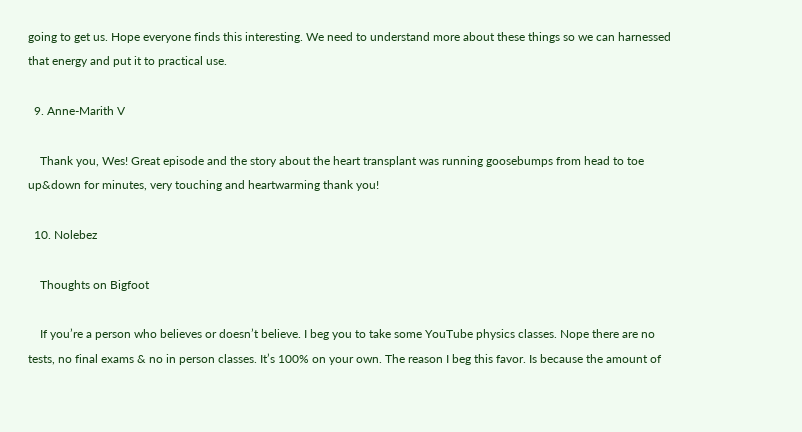going to get us. Hope everyone finds this interesting. We need to understand more about these things so we can harnessed that energy and put it to practical use.

  9. Anne-Marith V

    Thank you, Wes! Great episode and the story about the heart transplant was running goosebumps from head to toe up&down for minutes, very touching and heartwarming thank you!

  10. Nolebez

    Thoughts on Bigfoot

    If you’re a person who believes or doesn’t believe. I beg you to take some YouTube physics classes. Nope there are no tests, no final exams & no in person classes. It’s 100% on your own. The reason I beg this favor. Is because the amount of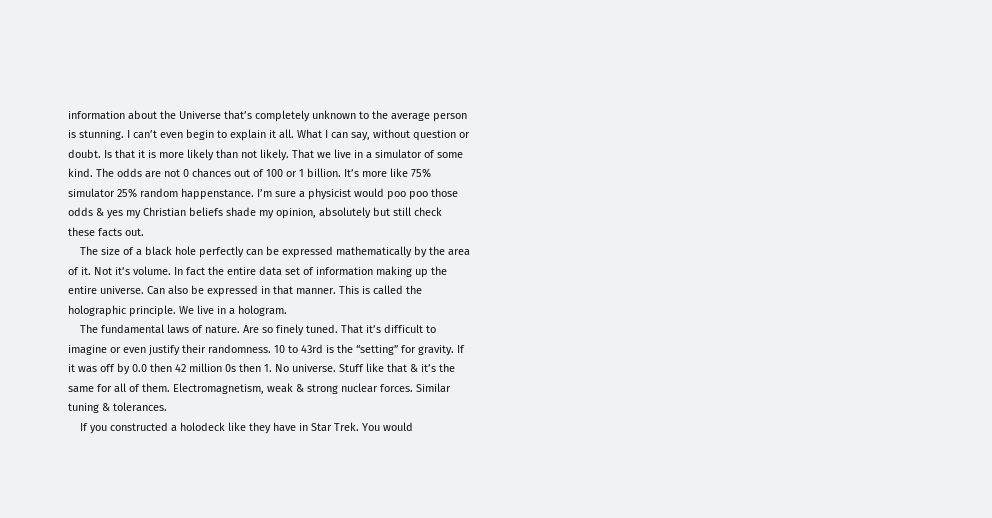information about the Universe that’s completely unknown to the average person is stunning. I can’t even begin to explain it all. What I can say, without question or doubt. Is that it is more likely than not likely. That we live in a simulator of some kind. The odds are not 0 chances out of 100 or 1 billion. It’s more like 75% simulator 25% random happenstance. I’m sure a physicist would poo poo those odds & yes my Christian beliefs shade my opinion, absolutely but still check these facts out.
    The size of a black hole perfectly can be expressed mathematically by the area of it. Not it’s volume. In fact the entire data set of information making up the entire universe. Can also be expressed in that manner. This is called the holographic principle. We live in a hologram.
    The fundamental laws of nature. Are so finely tuned. That it’s difficult to imagine or even justify their randomness. 10 to 43rd is the “setting” for gravity. If it was off by 0.0 then 42 million 0s then 1. No universe. Stuff like that & it’s the same for all of them. Electromagnetism, weak & strong nuclear forces. Similar tuning & tolerances.
    If you constructed a holodeck like they have in Star Trek. You would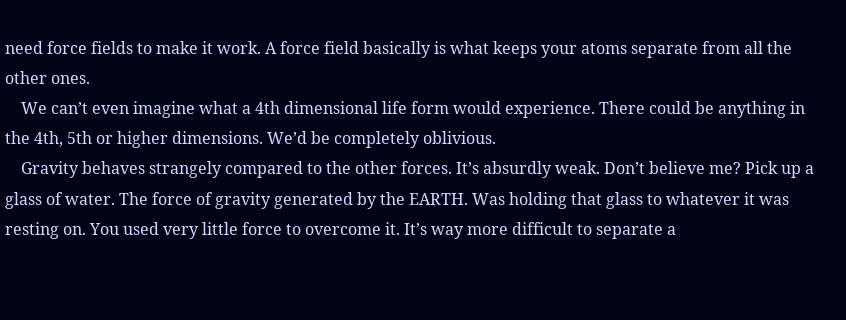need force fields to make it work. A force field basically is what keeps your atoms separate from all the other ones.
    We can’t even imagine what a 4th dimensional life form would experience. There could be anything in the 4th, 5th or higher dimensions. We’d be completely oblivious.
    Gravity behaves strangely compared to the other forces. It’s absurdly weak. Don’t believe me? Pick up a glass of water. The force of gravity generated by the EARTH. Was holding that glass to whatever it was resting on. You used very little force to overcome it. It’s way more difficult to separate a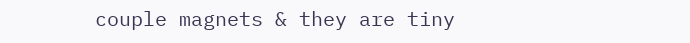couple magnets & they are tiny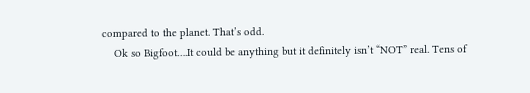compared to the planet. That’s odd.
    Ok so Bigfoot….It could be anything but it definitely isn’t “NOT” real. Tens of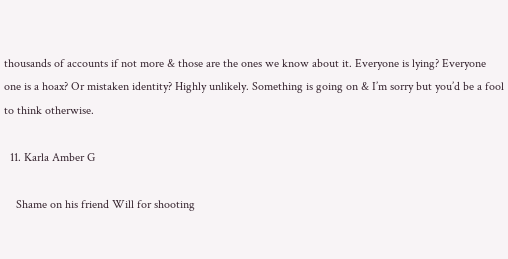thousands of accounts if not more & those are the ones we know about it. Everyone is lying? Everyone one is a hoax? Or mistaken identity? Highly unlikely. Something is going on & I’m sorry but you’d be a fool to think otherwise.

  11. Karla Amber G

    Shame on his friend Will for shooting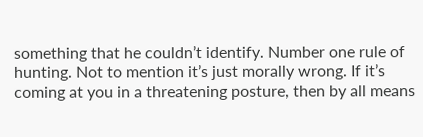something that he couldn’t identify. Number one rule of hunting. Not to mention it’s just morally wrong. If it’s coming at you in a threatening posture, then by all means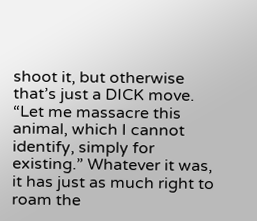shoot it, but otherwise that’s just a DICK move. “Let me massacre this animal, which I cannot identify, simply for existing.” Whatever it was, it has just as much right to roam the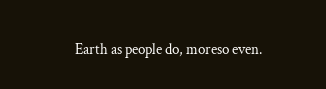Earth as people do, moreso even.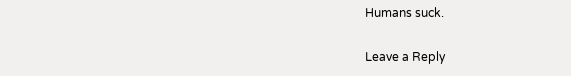Humans suck.

Leave a Reply